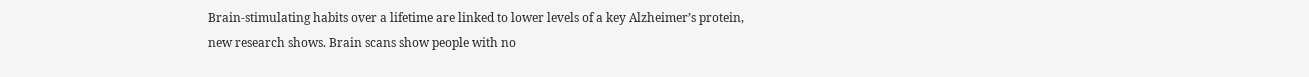Brain-stimulating habits over a lifetime are linked to lower levels of a key Alzheimer’s protein, new research shows. Brain scans show people with no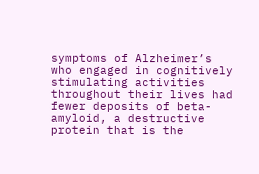symptoms of Alzheimer’s who engaged in cognitively stimulating activities throughout their lives had fewer deposits of beta-amyloid, a destructive protein that is the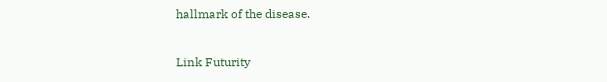hallmark of the disease.

Link Futurity